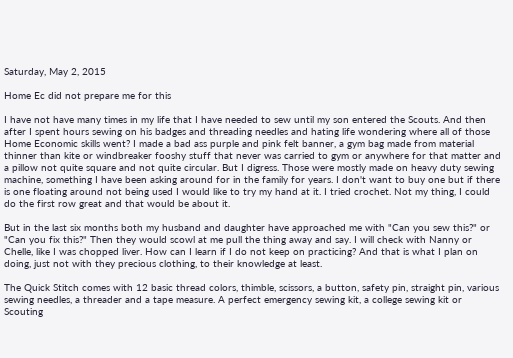Saturday, May 2, 2015

Home Ec did not prepare me for this

I have not have many times in my life that I have needed to sew until my son entered the Scouts. And then after I spent hours sewing on his badges and threading needles and hating life wondering where all of those Home Economic skills went? I made a bad ass purple and pink felt banner, a gym bag made from material thinner than kite or windbreaker fooshy stuff that never was carried to gym or anywhere for that matter and a pillow not quite square and not quite circular. But I digress. Those were mostly made on heavy duty sewing machine, something I have been asking around for in the family for years. I don't want to buy one but if there is one floating around not being used I would like to try my hand at it. I tried crochet. Not my thing, I could do the first row great and that would be about it.

But in the last six months both my husband and daughter have approached me with "Can you sew this?" or "Can you fix this?" Then they would scowl at me pull the thing away and say. I will check with Nanny or Chelle, like I was chopped liver. How can I learn if I do not keep on practicing? And that is what I plan on doing, just not with they precious clothing, to their knowledge at least.

The Quick Stitch comes with 12 basic thread colors, thimble, scissors, a button, safety pin, straight pin, various sewing needles, a threader and a tape measure. A perfect emergency sewing kit, a college sewing kit or Scouting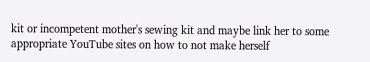kit or incompetent mother's sewing kit and maybe link her to some appropriate YouTube sites on how to not make herself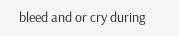bleed and or cry during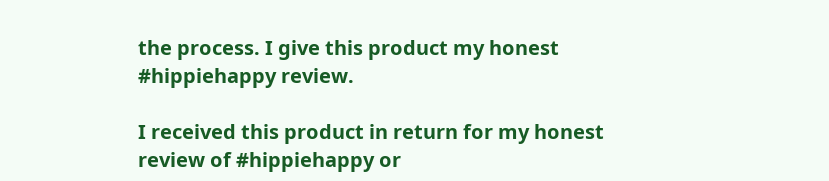the process. I give this product my honest #hippiehappy review.

I received this product in return for my honest review of #hippiehappy or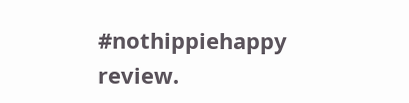#nothippiehappy review.